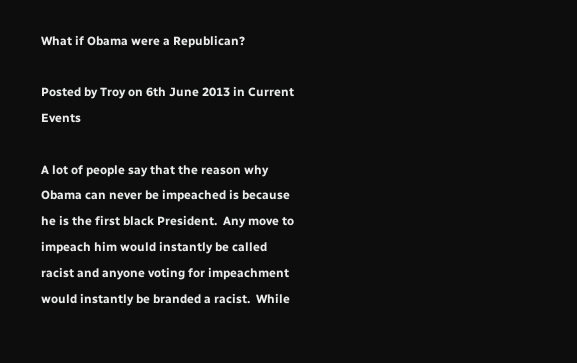What if Obama were a Republican?

Posted by Troy on 6th June 2013 in Current Events

A lot of people say that the reason why Obama can never be impeached is because he is the first black President.  Any move to impeach him would instantly be called racist and anyone voting for impeachment would instantly be branded a racist.  While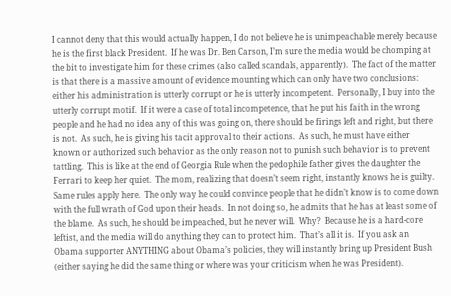I cannot deny that this would actually happen, I do not believe he is unimpeachable merely because he is the first black President.  If he was Dr. Ben Carson, I’m sure the media would be chomping at the bit to investigate him for these crimes (also called scandals, apparently).  The fact of the matter is that there is a massive amount of evidence mounting which can only have two conclusions: either his administration is utterly corrupt or he is utterly incompetent.  Personally, I buy into the utterly corrupt motif.  If it were a case of total incompetence, that he put his faith in the wrong people and he had no idea any of this was going on, there should be firings left and right, but there is not.  As such, he is giving his tacit approval to their actions.  As such, he must have either known or authorized such behavior as the only reason not to punish such behavior is to prevent tattling.  This is like at the end of Georgia Rule when the pedophile father gives the daughter the Ferrari to keep her quiet.  The mom, realizing that doesn’t seem right, instantly knows he is guilty.  Same rules apply here.  The only way he could convince people that he didn’t know is to come down with the full wrath of God upon their heads.  In not doing so, he admits that he has at least some of the blame.  As such, he should be impeached, but he never will.  Why?  Because he is a hard-core leftist, and the media will do anything they can to protect him.  That’s all it is.  If you ask an Obama supporter ANYTHING about Obama’s policies, they will instantly bring up President Bush (either saying he did the same thing or where was your criticism when he was President).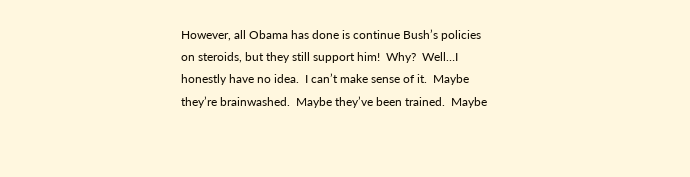However, all Obama has done is continue Bush’s policies on steroids, but they still support him!  Why?  Well…I honestly have no idea.  I can’t make sense of it.  Maybe they’re brainwashed.  Maybe they’ve been trained.  Maybe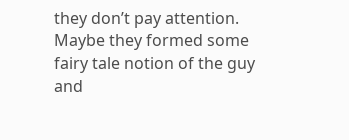they don’t pay attention.  Maybe they formed some fairy tale notion of the guy and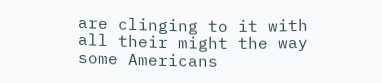are clinging to it with all their might the way some Americans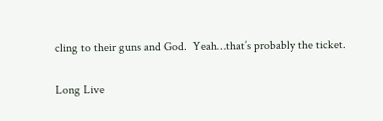cling to their guns and God.  Yeah…that’s probably the ticket.

Long Live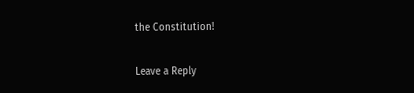the Constitution!

Leave a Reply